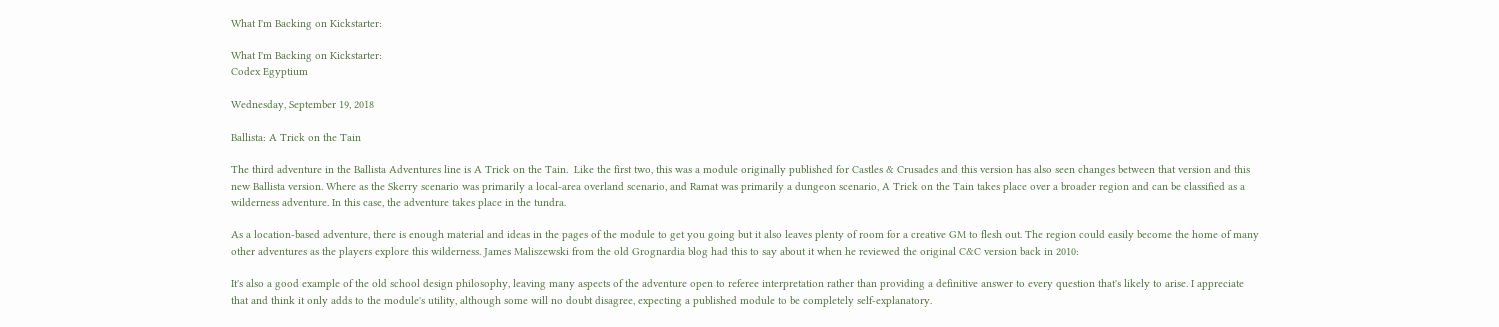What I'm Backing on Kickstarter:

What I'm Backing on Kickstarter:
Codex Egyptium

Wednesday, September 19, 2018

Ballista: A Trick on the Tain

The third adventure in the Ballista Adventures line is A Trick on the Tain.  Like the first two, this was a module originally published for Castles & Crusades and this version has also seen changes between that version and this new Ballista version. Where as the Skerry scenario was primarily a local-area overland scenario, and Ramat was primarily a dungeon scenario, A Trick on the Tain takes place over a broader region and can be classified as a wilderness adventure. In this case, the adventure takes place in the tundra.

As a location-based adventure, there is enough material and ideas in the pages of the module to get you going but it also leaves plenty of room for a creative GM to flesh out. The region could easily become the home of many other adventures as the players explore this wilderness. James Maliszewski from the old Grognardia blog had this to say about it when he reviewed the original C&C version back in 2010:

It's also a good example of the old school design philosophy, leaving many aspects of the adventure open to referee interpretation rather than providing a definitive answer to every question that's likely to arise. I appreciate that and think it only adds to the module's utility, although some will no doubt disagree, expecting a published module to be completely self-explanatory.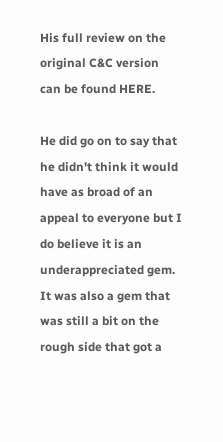His full review on the original C&C version can be found HERE.

He did go on to say that he didn't think it would have as broad of an appeal to everyone but I do believe it is an underappreciated gem. It was also a gem that was still a bit on the rough side that got a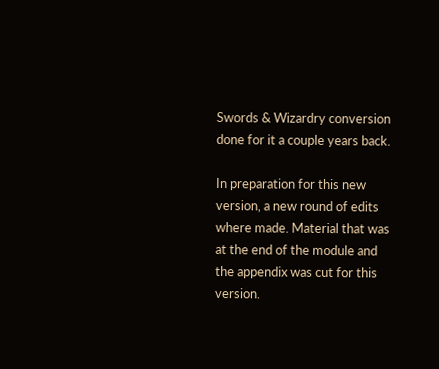Swords & Wizardry conversion done for it a couple years back.

In preparation for this new version, a new round of edits where made. Material that was at the end of the module and the appendix was cut for this version.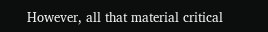However, all that material critical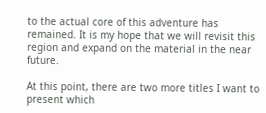to the actual core of this adventure has remained. It is my hope that we will revisit this region and expand on the material in the near future.

At this point, there are two more titles I want to present which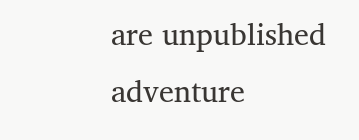are unpublished adventure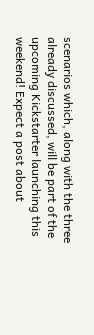scenarios which, along with the three already discussed, will be part of the upcoming Kickstarter launching this weekend! Expect a post about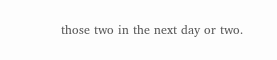those two in the next day or two.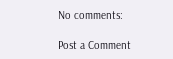No comments:

Post a Comment